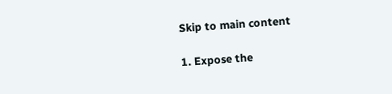Skip to main content

1. Expose the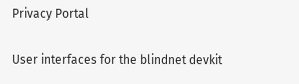Privacy Portal

User interfaces for the blindnet devkit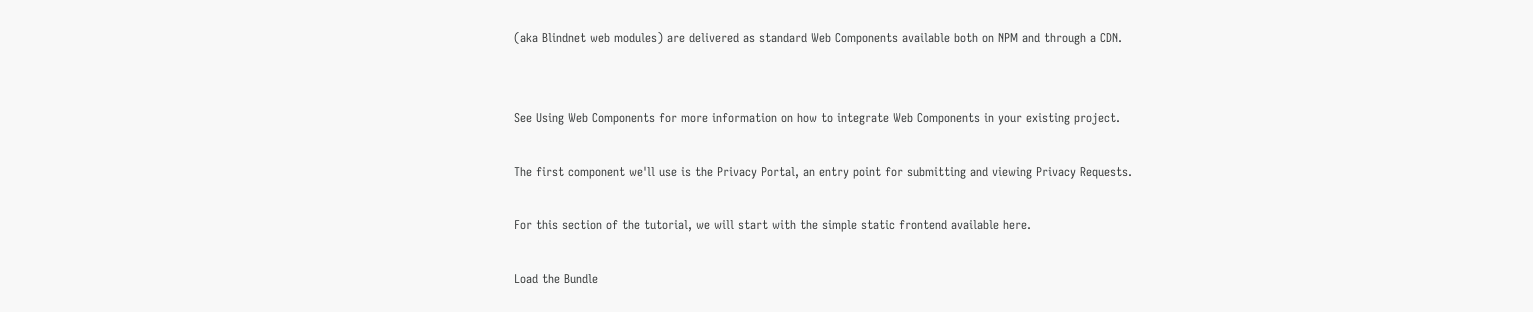(aka Blindnet web modules) are delivered as standard Web Components available both on NPM and through a CDN.


See Using Web Components for more information on how to integrate Web Components in your existing project.

The first component we'll use is the Privacy Portal, an entry point for submitting and viewing Privacy Requests.

For this section of the tutorial, we will start with the simple static frontend available here.

Load the Bundle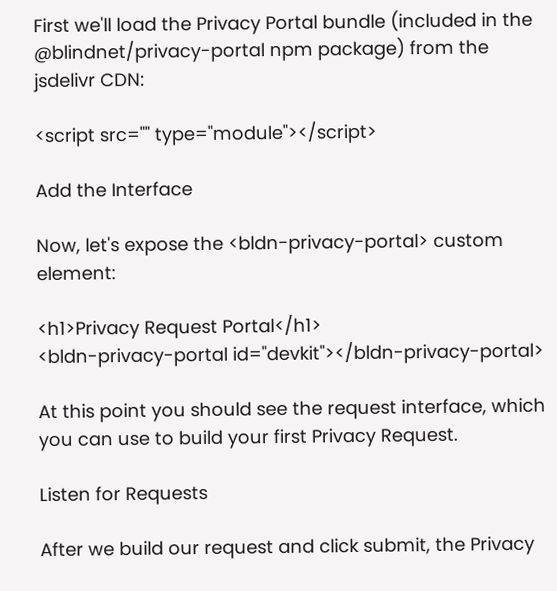First we'll load the Privacy Portal bundle (included in the @blindnet/privacy-portal npm package) from the jsdelivr CDN:

<script src="" type="module"></script>

Add the Interface

Now, let's expose the <bldn-privacy-portal> custom element:

<h1>Privacy Request Portal</h1>
<bldn-privacy-portal id="devkit"></bldn-privacy-portal>

At this point you should see the request interface, which you can use to build your first Privacy Request.

Listen for Requests

After we build our request and click submit, the Privacy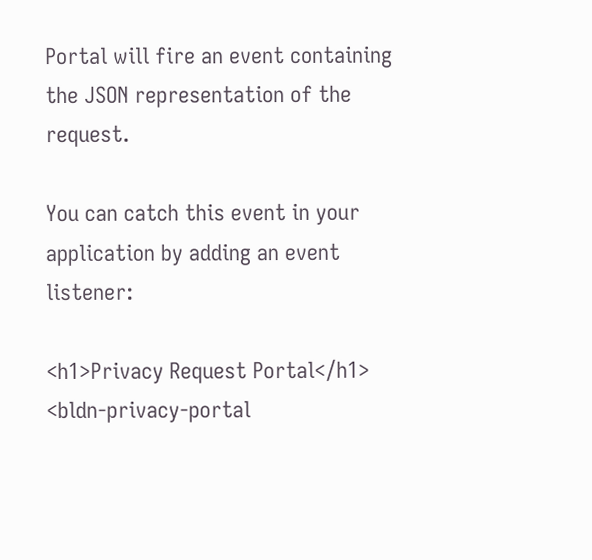Portal will fire an event containing the JSON representation of the request.

You can catch this event in your application by adding an event listener:

<h1>Privacy Request Portal</h1>
<bldn-privacy-portal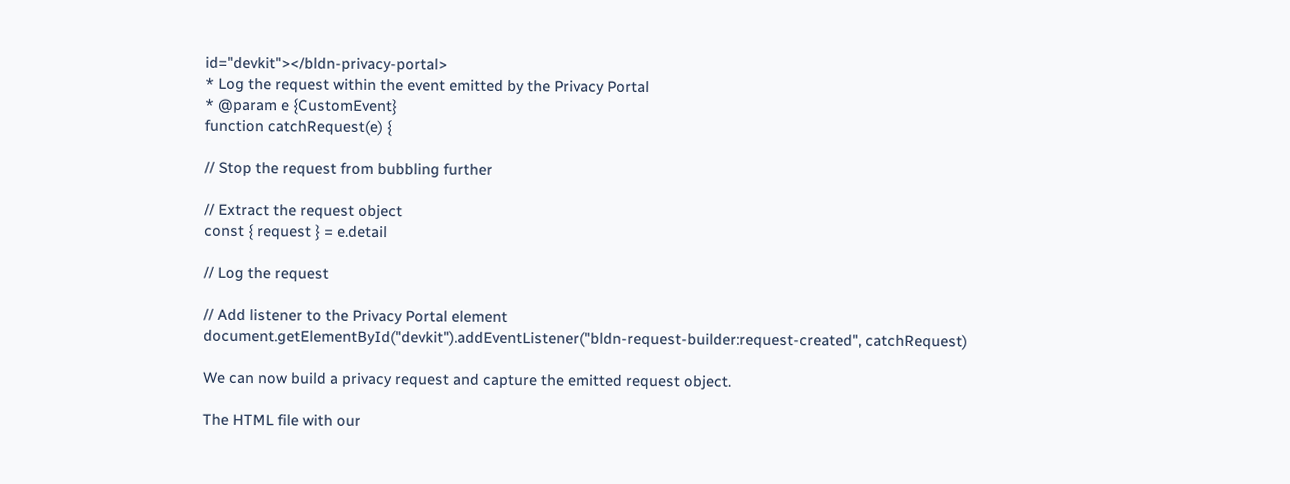id="devkit"></bldn-privacy-portal>
* Log the request within the event emitted by the Privacy Portal
* @param e {CustomEvent}
function catchRequest(e) {

// Stop the request from bubbling further

// Extract the request object
const { request } = e.detail

// Log the request

// Add listener to the Privacy Portal element
document.getElementById("devkit").addEventListener("bldn-request-builder:request-created", catchRequest)

We can now build a privacy request and capture the emitted request object.

The HTML file with our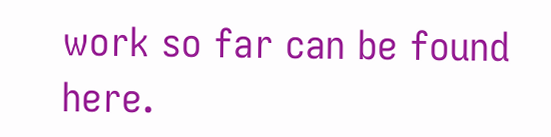work so far can be found here.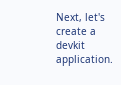Next, let's create a devkit application.